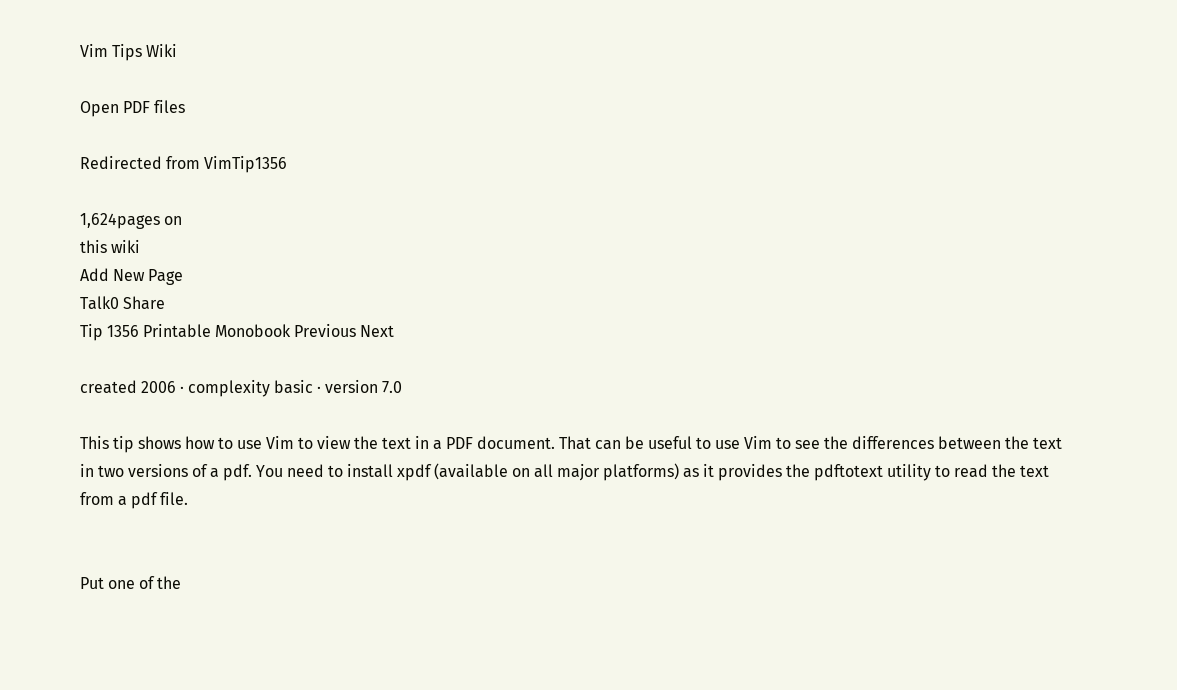Vim Tips Wiki

Open PDF files

Redirected from VimTip1356

1,624pages on
this wiki
Add New Page
Talk0 Share
Tip 1356 Printable Monobook Previous Next

created 2006 · complexity basic · version 7.0

This tip shows how to use Vim to view the text in a PDF document. That can be useful to use Vim to see the differences between the text in two versions of a pdf. You need to install xpdf (available on all major platforms) as it provides the pdftotext utility to read the text from a pdf file.


Put one of the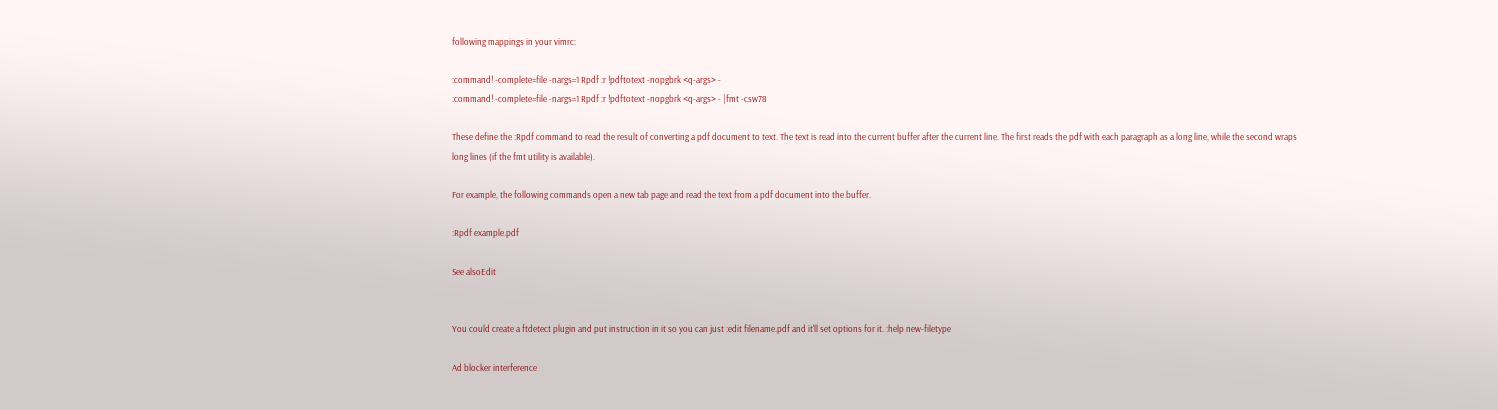following mappings in your vimrc:

:command! -complete=file -nargs=1 Rpdf :r !pdftotext -nopgbrk <q-args> -
:command! -complete=file -nargs=1 Rpdf :r !pdftotext -nopgbrk <q-args> - |fmt -csw78

These define the :Rpdf command to read the result of converting a pdf document to text. The text is read into the current buffer after the current line. The first reads the pdf with each paragraph as a long line, while the second wraps long lines (if the fmt utility is available).

For example, the following commands open a new tab page and read the text from a pdf document into the buffer.

:Rpdf example.pdf

See alsoEdit


You could create a ftdetect plugin and put instruction in it so you can just :edit filename.pdf and it'll set options for it. :help new-filetype

Ad blocker interference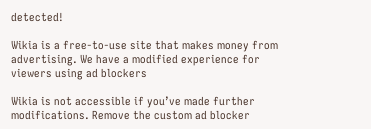detected!

Wikia is a free-to-use site that makes money from advertising. We have a modified experience for viewers using ad blockers

Wikia is not accessible if you’ve made further modifications. Remove the custom ad blocker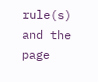rule(s) and the page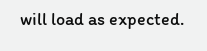will load as expected.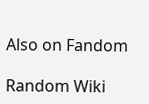Also on Fandom

Random Wiki